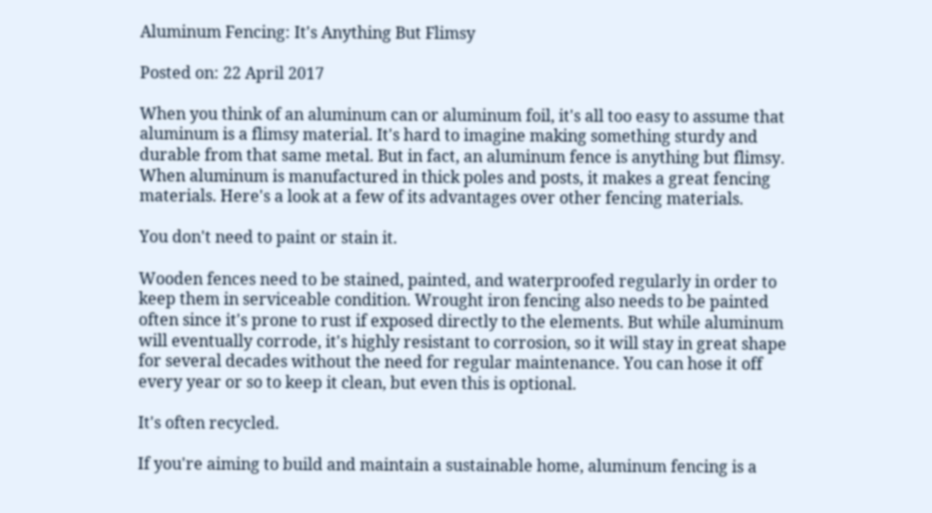Aluminum Fencing: It's Anything But Flimsy

Posted on: 22 April 2017

When you think of an aluminum can or aluminum foil, it's all too easy to assume that aluminum is a flimsy material. It's hard to imagine making something sturdy and durable from that same metal. But in fact, an aluminum fence is anything but flimsy. When aluminum is manufactured in thick poles and posts, it makes a great fencing materials. Here's a look at a few of its advantages over other fencing materials.

You don't need to paint or stain it.

Wooden fences need to be stained, painted, and waterproofed regularly in order to keep them in serviceable condition. Wrought iron fencing also needs to be painted often since it's prone to rust if exposed directly to the elements. But while aluminum will eventually corrode, it's highly resistant to corrosion, so it will stay in great shape for several decades without the need for regular maintenance. You can hose it off every year or so to keep it clean, but even this is optional.

It's often recycled.

If you're aiming to build and maintain a sustainable home, aluminum fencing is a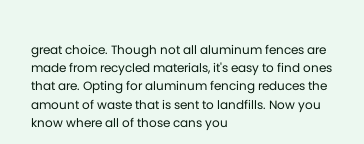great choice. Though not all aluminum fences are made from recycled materials, it's easy to find ones that are. Opting for aluminum fencing reduces the amount of waste that is sent to landfills. Now you know where all of those cans you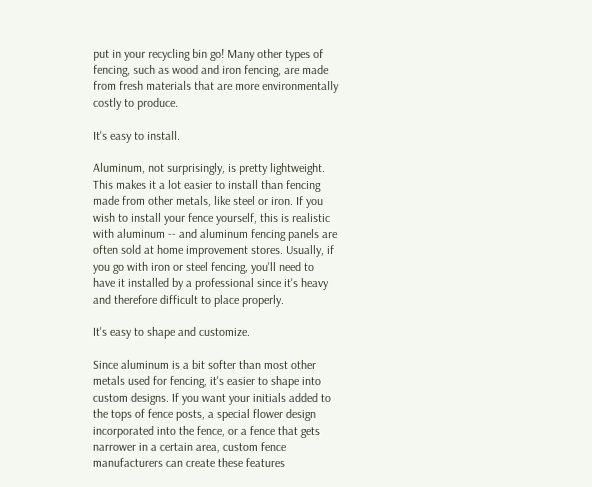put in your recycling bin go! Many other types of fencing, such as wood and iron fencing, are made from fresh materials that are more environmentally costly to produce.

It's easy to install.

Aluminum, not surprisingly, is pretty lightweight. This makes it a lot easier to install than fencing made from other metals, like steel or iron. If you wish to install your fence yourself, this is realistic with aluminum -- and aluminum fencing panels are often sold at home improvement stores. Usually, if you go with iron or steel fencing, you'll need to have it installed by a professional since it's heavy and therefore difficult to place properly.

It's easy to shape and customize.

Since aluminum is a bit softer than most other metals used for fencing, it's easier to shape into custom designs. If you want your initials added to the tops of fence posts, a special flower design incorporated into the fence, or a fence that gets narrower in a certain area, custom fence manufacturers can create these features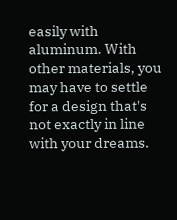easily with aluminum. With other materials, you may have to settle for a design that's not exactly in line with your dreams.